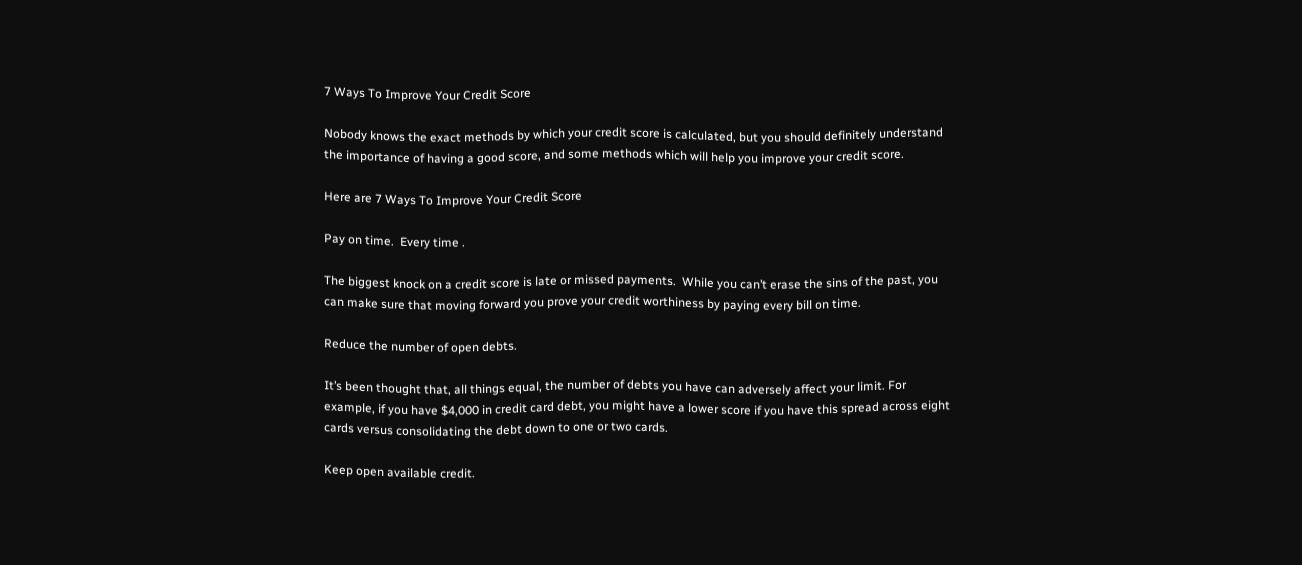7 Ways To Improve Your Credit Score

Nobody knows the exact methods by which your credit score is calculated, but you should definitely understand the importance of having a good score, and some methods which will help you improve your credit score.

Here are 7 Ways To Improve Your Credit Score

Pay on time.  Every time .

The biggest knock on a credit score is late or missed payments.  While you can’t erase the sins of the past, you can make sure that moving forward you prove your credit worthiness by paying every bill on time.

Reduce the number of open debts.

It’s been thought that, all things equal, the number of debts you have can adversely affect your limit. For example, if you have $4,000 in credit card debt, you might have a lower score if you have this spread across eight cards versus consolidating the debt down to one or two cards.

Keep open available credit.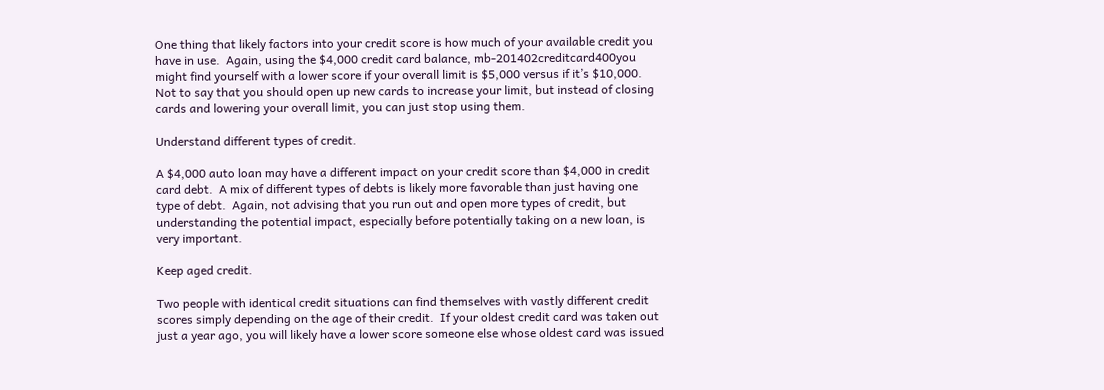One thing that likely factors into your credit score is how much of your available credit you have in use.  Again, using the $4,000 credit card balance, mb-201402creditcard400you might find yourself with a lower score if your overall limit is $5,000 versus if it’s $10,000.  Not to say that you should open up new cards to increase your limit, but instead of closing cards and lowering your overall limit, you can just stop using them.

Understand different types of credit.

A $4,000 auto loan may have a different impact on your credit score than $4,000 in credit card debt.  A mix of different types of debts is likely more favorable than just having one type of debt.  Again, not advising that you run out and open more types of credit, but understanding the potential impact, especially before potentially taking on a new loan, is very important.

Keep aged credit.

Two people with identical credit situations can find themselves with vastly different credit scores simply depending on the age of their credit.  If your oldest credit card was taken out just a year ago, you will likely have a lower score someone else whose oldest card was issued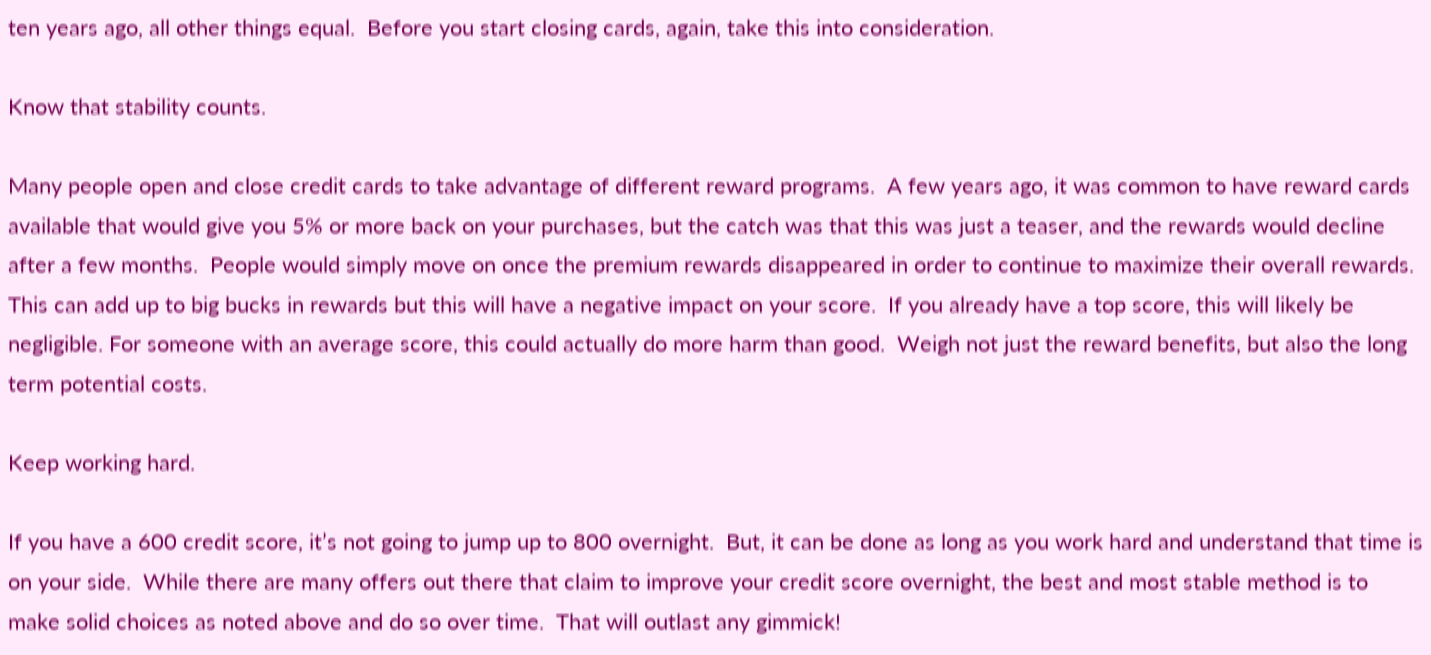ten years ago, all other things equal.  Before you start closing cards, again, take this into consideration.

Know that stability counts.

Many people open and close credit cards to take advantage of different reward programs.  A few years ago, it was common to have reward cards available that would give you 5% or more back on your purchases, but the catch was that this was just a teaser, and the rewards would decline after a few months.  People would simply move on once the premium rewards disappeared in order to continue to maximize their overall rewards.  This can add up to big bucks in rewards but this will have a negative impact on your score.  If you already have a top score, this will likely be negligible. For someone with an average score, this could actually do more harm than good.  Weigh not just the reward benefits, but also the long term potential costs.

Keep working hard.

If you have a 600 credit score, it’s not going to jump up to 800 overnight.  But, it can be done as long as you work hard and understand that time is on your side.  While there are many offers out there that claim to improve your credit score overnight, the best and most stable method is to make solid choices as noted above and do so over time.  That will outlast any gimmick!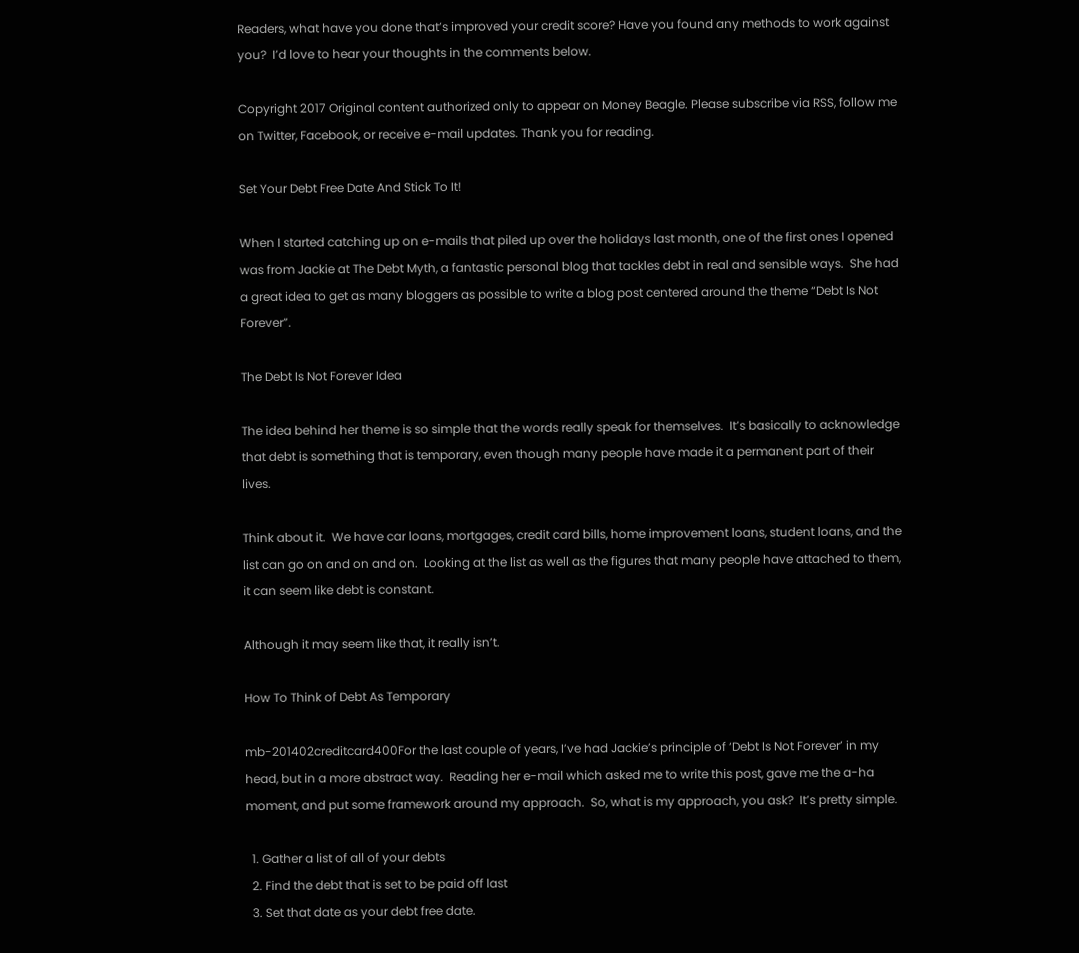Readers, what have you done that’s improved your credit score? Have you found any methods to work against you?  I’d love to hear your thoughts in the comments below.

Copyright 2017 Original content authorized only to appear on Money Beagle. Please subscribe via RSS, follow me on Twitter, Facebook, or receive e-mail updates. Thank you for reading.

Set Your Debt Free Date And Stick To It!

When I started catching up on e-mails that piled up over the holidays last month, one of the first ones I opened was from Jackie at The Debt Myth, a fantastic personal blog that tackles debt in real and sensible ways.  She had a great idea to get as many bloggers as possible to write a blog post centered around the theme “Debt Is Not Forever”.

The Debt Is Not Forever Idea

The idea behind her theme is so simple that the words really speak for themselves.  It’s basically to acknowledge that debt is something that is temporary, even though many people have made it a permanent part of their lives.

Think about it.  We have car loans, mortgages, credit card bills, home improvement loans, student loans, and the list can go on and on and on.  Looking at the list as well as the figures that many people have attached to them, it can seem like debt is constant.

Although it may seem like that, it really isn’t.

How To Think of Debt As Temporary

mb-201402creditcard400For the last couple of years, I’ve had Jackie’s principle of ‘Debt Is Not Forever’ in my head, but in a more abstract way.  Reading her e-mail which asked me to write this post, gave me the a-ha moment, and put some framework around my approach.  So, what is my approach, you ask?  It’s pretty simple.

  1. Gather a list of all of your debts
  2. Find the debt that is set to be paid off last
  3. Set that date as your debt free date.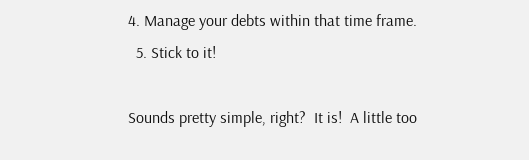4. Manage your debts within that time frame.
  5. Stick to it!

Sounds pretty simple, right?  It is!  A little too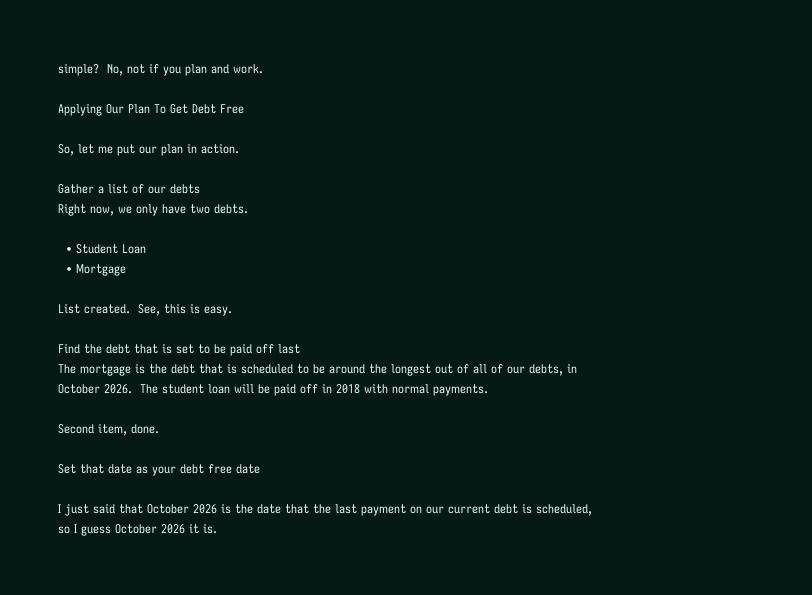simple?  No, not if you plan and work.

Applying Our Plan To Get Debt Free

So, let me put our plan in action.

Gather a list of our debts
Right now, we only have two debts.

  • Student Loan
  • Mortgage

List created.  See, this is easy.

Find the debt that is set to be paid off last
The mortgage is the debt that is scheduled to be around the longest out of all of our debts, in October 2026.  The student loan will be paid off in 2018 with normal payments.

Second item, done.

Set that date as your debt free date

I just said that October 2026 is the date that the last payment on our current debt is scheduled, so I guess October 2026 it is.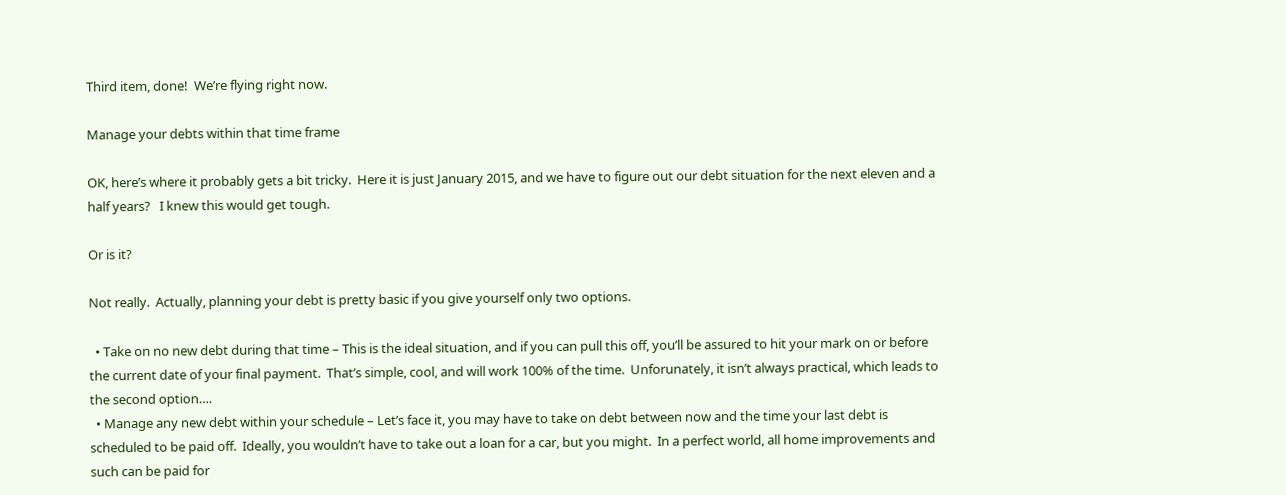Third item, done!  We’re flying right now.

Manage your debts within that time frame

OK, here’s where it probably gets a bit tricky.  Here it is just January 2015, and we have to figure out our debt situation for the next eleven and a half years?   I knew this would get tough.

Or is it?

Not really.  Actually, planning your debt is pretty basic if you give yourself only two options.

  • Take on no new debt during that time – This is the ideal situation, and if you can pull this off, you’ll be assured to hit your mark on or before the current date of your final payment.  That’s simple, cool, and will work 100% of the time.  Unforunately, it isn’t always practical, which leads to the second option….
  • Manage any new debt within your schedule – Let’s face it, you may have to take on debt between now and the time your last debt is scheduled to be paid off.  Ideally, you wouldn’t have to take out a loan for a car, but you might.  In a perfect world, all home improvements and such can be paid for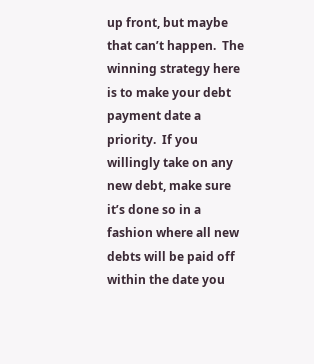up front, but maybe that can’t happen.  The winning strategy here is to make your debt payment date a priority.  If you willingly take on any new debt, make sure it’s done so in a fashion where all new debts will be paid off within the date you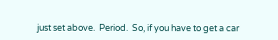just set above.  Period.  So, if you have to get a car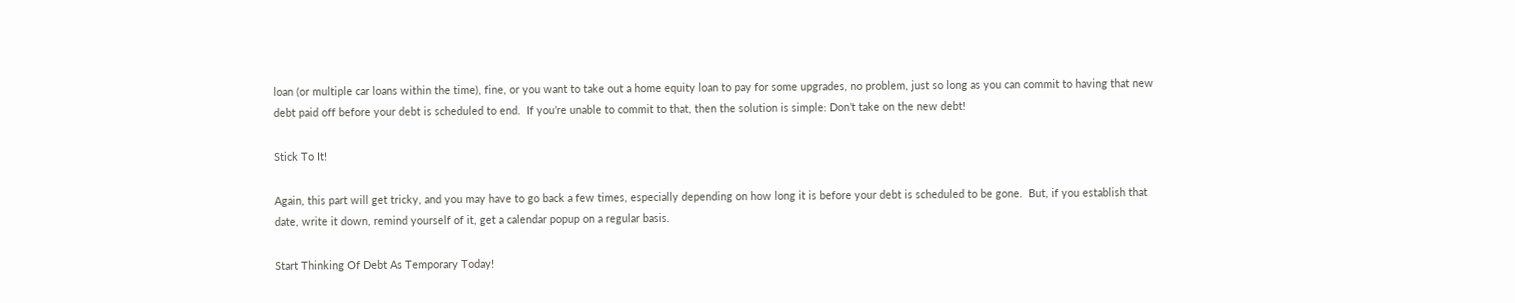loan (or multiple car loans within the time), fine, or you want to take out a home equity loan to pay for some upgrades, no problem, just so long as you can commit to having that new debt paid off before your debt is scheduled to end.  If you’re unable to commit to that, then the solution is simple: Don’t take on the new debt!

Stick To It!

Again, this part will get tricky, and you may have to go back a few times, especially depending on how long it is before your debt is scheduled to be gone.  But, if you establish that date, write it down, remind yourself of it, get a calendar popup on a regular basis.

Start Thinking Of Debt As Temporary Today!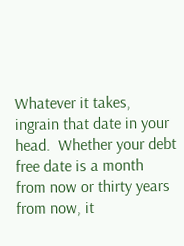Whatever it takes, ingrain that date in your head.  Whether your debt free date is a month from now or thirty years from now, it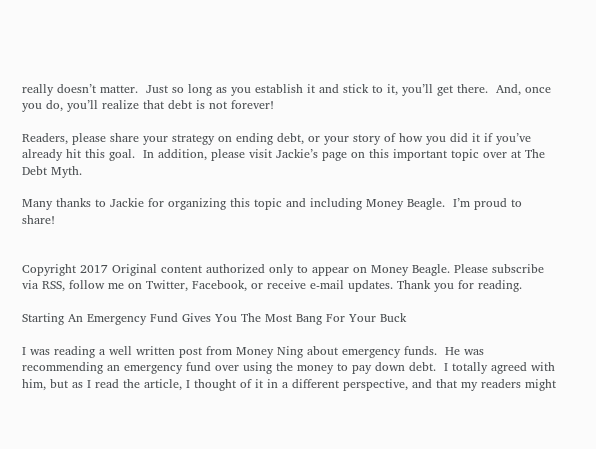really doesn’t matter.  Just so long as you establish it and stick to it, you’ll get there.  And, once you do, you’ll realize that debt is not forever!

Readers, please share your strategy on ending debt, or your story of how you did it if you’ve already hit this goal.  In addition, please visit Jackie’s page on this important topic over at The Debt Myth.

Many thanks to Jackie for organizing this topic and including Money Beagle.  I’m proud to share!


Copyright 2017 Original content authorized only to appear on Money Beagle. Please subscribe via RSS, follow me on Twitter, Facebook, or receive e-mail updates. Thank you for reading.

Starting An Emergency Fund Gives You The Most Bang For Your Buck

I was reading a well written post from Money Ning about emergency funds.  He was recommending an emergency fund over using the money to pay down debt.  I totally agreed with him, but as I read the article, I thought of it in a different perspective, and that my readers might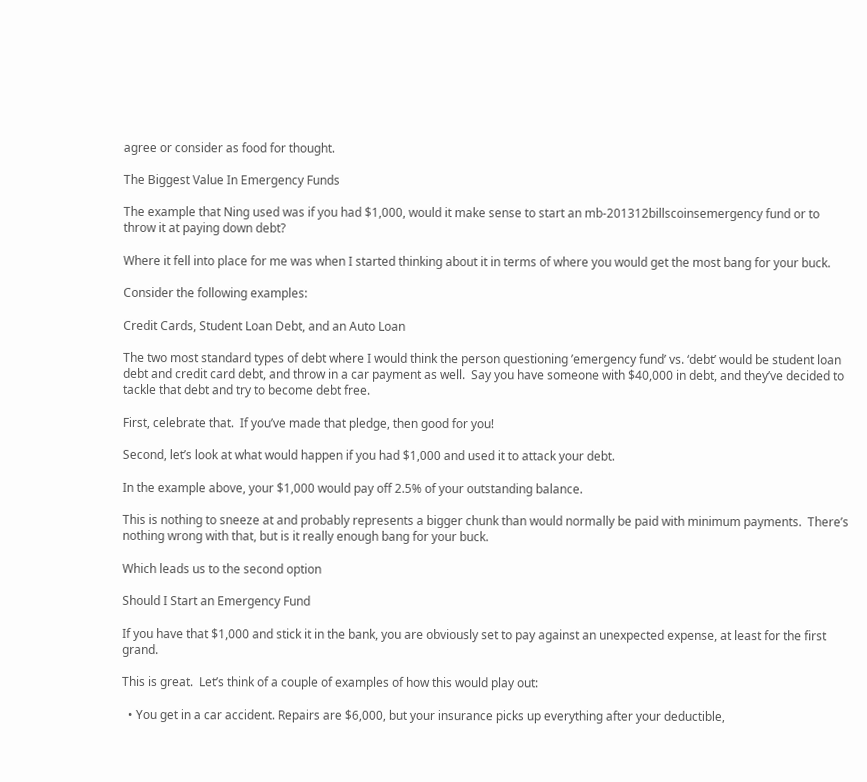agree or consider as food for thought.

The Biggest Value In Emergency Funds

The example that Ning used was if you had $1,000, would it make sense to start an mb-201312billscoinsemergency fund or to throw it at paying down debt?

Where it fell into place for me was when I started thinking about it in terms of where you would get the most bang for your buck.

Consider the following examples:

Credit Cards, Student Loan Debt, and an Auto Loan

The two most standard types of debt where I would think the person questioning ’emergency fund’ vs. ‘debt’ would be student loan debt and credit card debt, and throw in a car payment as well.  Say you have someone with $40,000 in debt, and they’ve decided to tackle that debt and try to become debt free.

First, celebrate that.  If you’ve made that pledge, then good for you!

Second, let’s look at what would happen if you had $1,000 and used it to attack your debt.

In the example above, your $1,000 would pay off 2.5% of your outstanding balance.

This is nothing to sneeze at and probably represents a bigger chunk than would normally be paid with minimum payments.  There’s nothing wrong with that, but is it really enough bang for your buck.

Which leads us to the second option

Should I Start an Emergency Fund

If you have that $1,000 and stick it in the bank, you are obviously set to pay against an unexpected expense, at least for the first grand.

This is great.  Let’s think of a couple of examples of how this would play out:

  • You get in a car accident. Repairs are $6,000, but your insurance picks up everything after your deductible,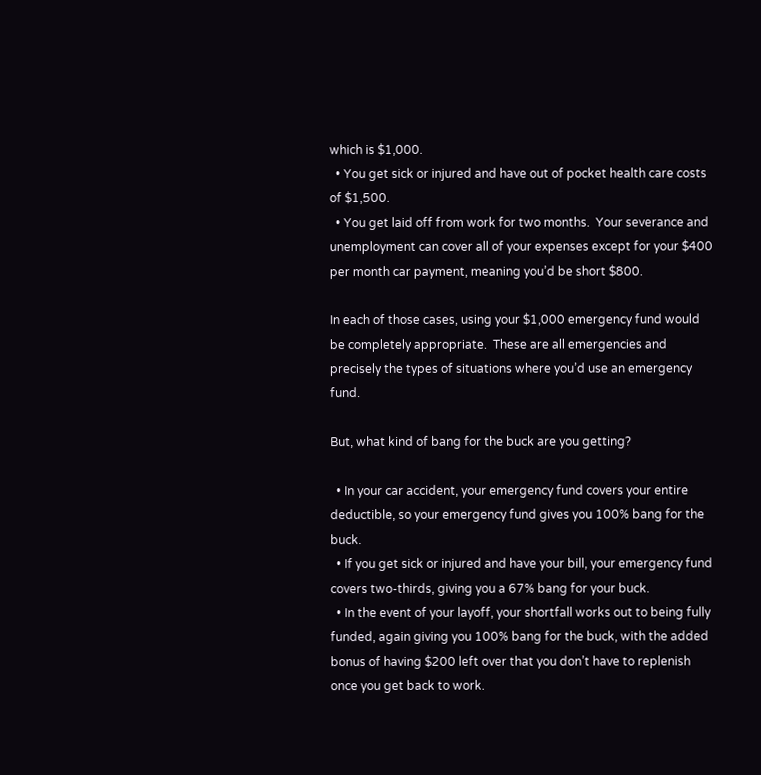which is $1,000.
  • You get sick or injured and have out of pocket health care costs of $1,500.
  • You get laid off from work for two months.  Your severance and unemployment can cover all of your expenses except for your $400 per month car payment, meaning you’d be short $800.

In each of those cases, using your $1,000 emergency fund would be completely appropriate.  These are all emergencies and precisely the types of situations where you’d use an emergency fund.

But, what kind of bang for the buck are you getting?

  • In your car accident, your emergency fund covers your entire deductible, so your emergency fund gives you 100% bang for the buck.
  • If you get sick or injured and have your bill, your emergency fund covers two-thirds, giving you a 67% bang for your buck.
  • In the event of your layoff, your shortfall works out to being fully funded, again giving you 100% bang for the buck, with the added bonus of having $200 left over that you don’t have to replenish once you get back to work.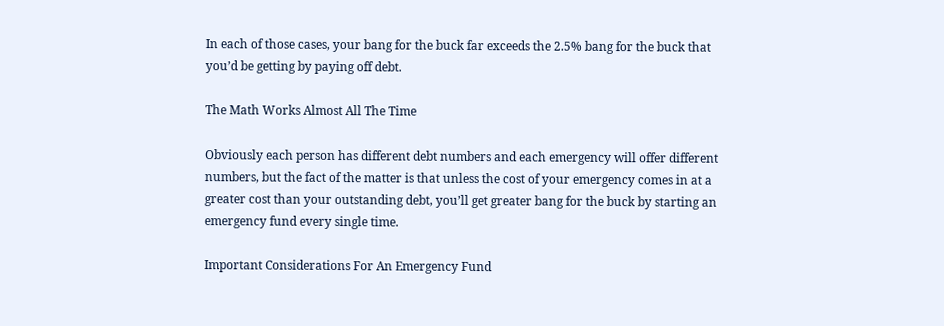In each of those cases, your bang for the buck far exceeds the 2.5% bang for the buck that you’d be getting by paying off debt.

The Math Works Almost All The Time

Obviously each person has different debt numbers and each emergency will offer different numbers, but the fact of the matter is that unless the cost of your emergency comes in at a greater cost than your outstanding debt, you’ll get greater bang for the buck by starting an emergency fund every single time.

Important Considerations For An Emergency Fund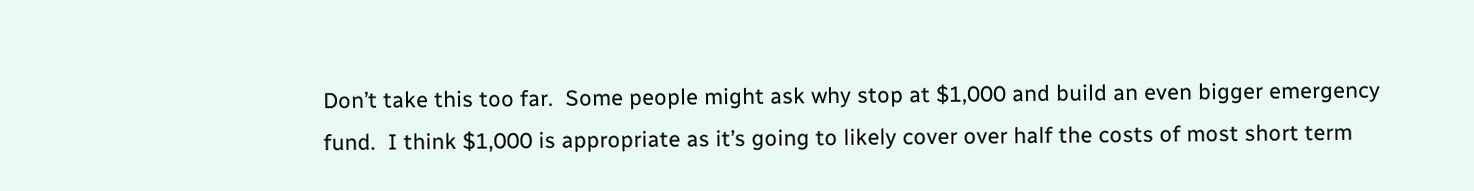Don’t take this too far.  Some people might ask why stop at $1,000 and build an even bigger emergency fund.  I think $1,000 is appropriate as it’s going to likely cover over half the costs of most short term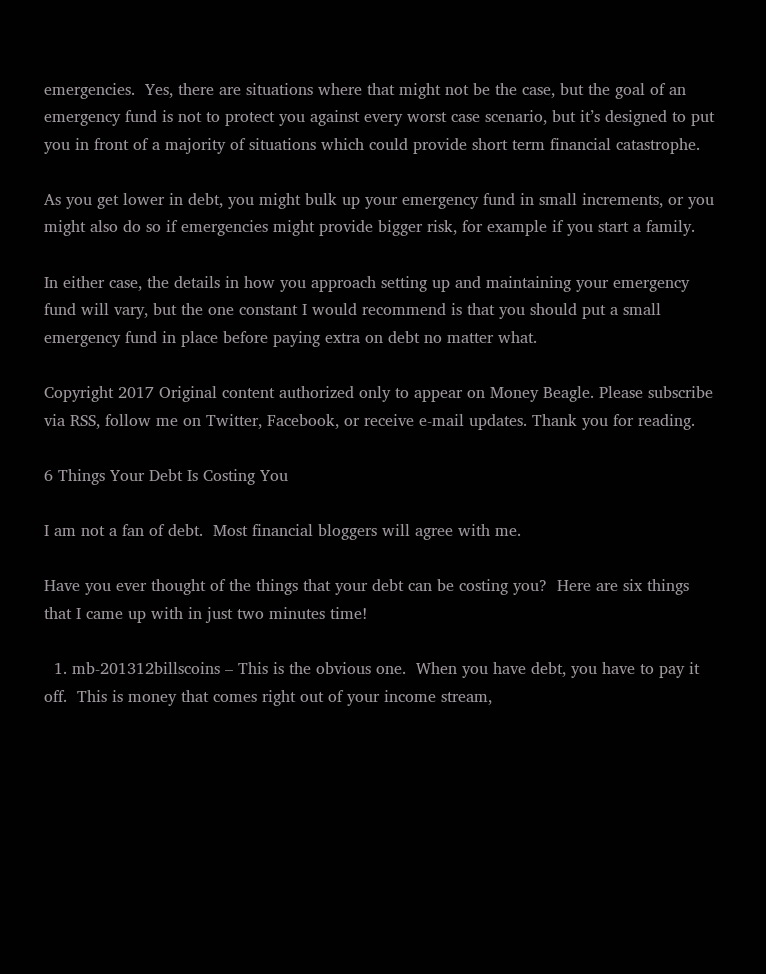emergencies.  Yes, there are situations where that might not be the case, but the goal of an emergency fund is not to protect you against every worst case scenario, but it’s designed to put you in front of a majority of situations which could provide short term financial catastrophe.

As you get lower in debt, you might bulk up your emergency fund in small increments, or you might also do so if emergencies might provide bigger risk, for example if you start a family.

In either case, the details in how you approach setting up and maintaining your emergency fund will vary, but the one constant I would recommend is that you should put a small emergency fund in place before paying extra on debt no matter what.

Copyright 2017 Original content authorized only to appear on Money Beagle. Please subscribe via RSS, follow me on Twitter, Facebook, or receive e-mail updates. Thank you for reading.

6 Things Your Debt Is Costing You

I am not a fan of debt.  Most financial bloggers will agree with me.

Have you ever thought of the things that your debt can be costing you?  Here are six things that I came up with in just two minutes time!

  1. mb-201312billscoins – This is the obvious one.  When you have debt, you have to pay it off.  This is money that comes right out of your income stream,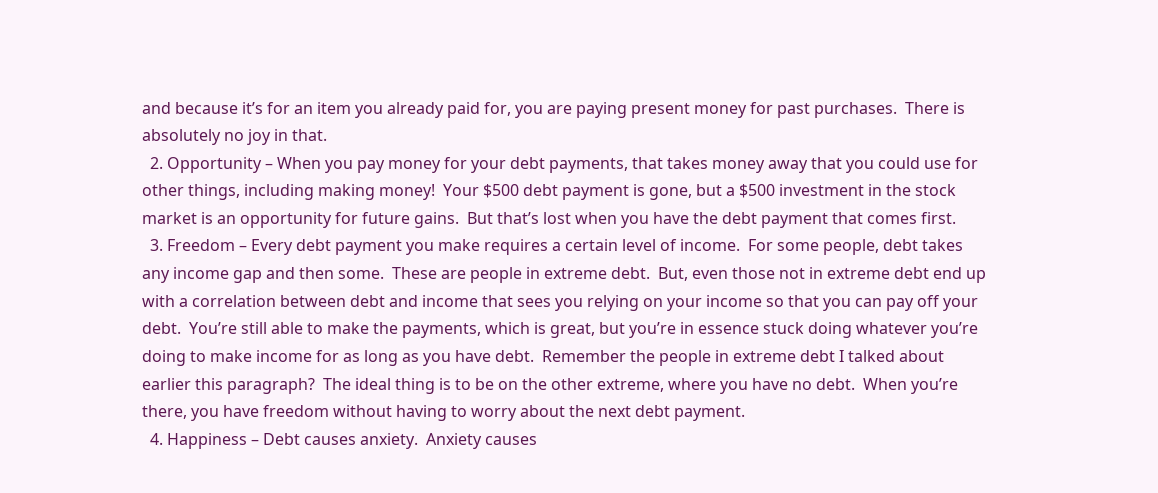and because it’s for an item you already paid for, you are paying present money for past purchases.  There is absolutely no joy in that.
  2. Opportunity – When you pay money for your debt payments, that takes money away that you could use for other things, including making money!  Your $500 debt payment is gone, but a $500 investment in the stock market is an opportunity for future gains.  But that’s lost when you have the debt payment that comes first.
  3. Freedom – Every debt payment you make requires a certain level of income.  For some people, debt takes any income gap and then some.  These are people in extreme debt.  But, even those not in extreme debt end up with a correlation between debt and income that sees you relying on your income so that you can pay off your debt.  You’re still able to make the payments, which is great, but you’re in essence stuck doing whatever you’re doing to make income for as long as you have debt.  Remember the people in extreme debt I talked about earlier this paragraph?  The ideal thing is to be on the other extreme, where you have no debt.  When you’re there, you have freedom without having to worry about the next debt payment.
  4. Happiness – Debt causes anxiety.  Anxiety causes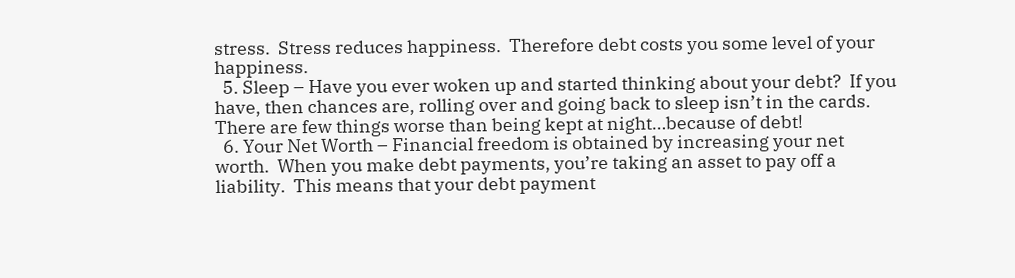stress.  Stress reduces happiness.  Therefore debt costs you some level of your happiness.
  5. Sleep – Have you ever woken up and started thinking about your debt?  If you have, then chances are, rolling over and going back to sleep isn’t in the cards.  There are few things worse than being kept at night…because of debt!
  6. Your Net Worth – Financial freedom is obtained by increasing your net worth.  When you make debt payments, you’re taking an asset to pay off a liability.  This means that your debt payment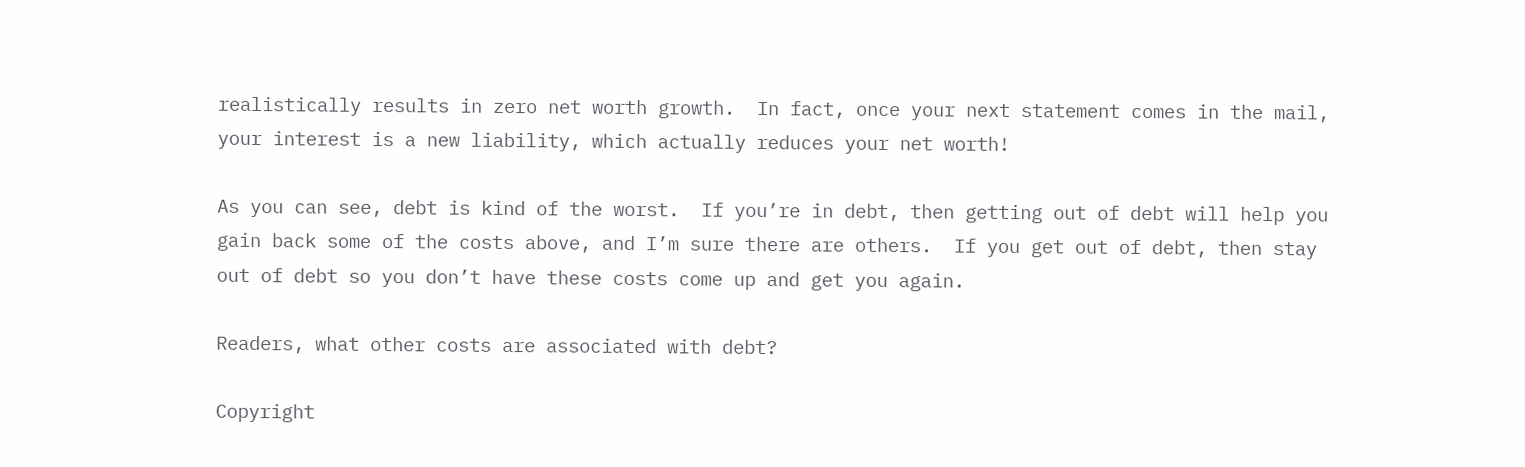realistically results in zero net worth growth.  In fact, once your next statement comes in the mail, your interest is a new liability, which actually reduces your net worth!

As you can see, debt is kind of the worst.  If you’re in debt, then getting out of debt will help you gain back some of the costs above, and I’m sure there are others.  If you get out of debt, then stay out of debt so you don’t have these costs come up and get you again.

Readers, what other costs are associated with debt?

Copyright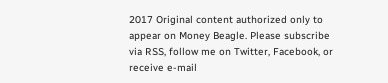2017 Original content authorized only to appear on Money Beagle. Please subscribe via RSS, follow me on Twitter, Facebook, or receive e-mail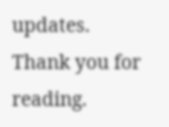updates. Thank you for reading.